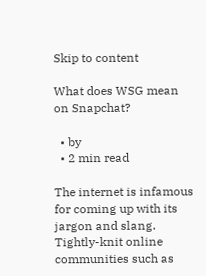Skip to content

What does WSG mean on Snapchat?

  • by
  • 2 min read

The internet is infamous for coming up with its jargon and slang. Tightly-knit online communities such as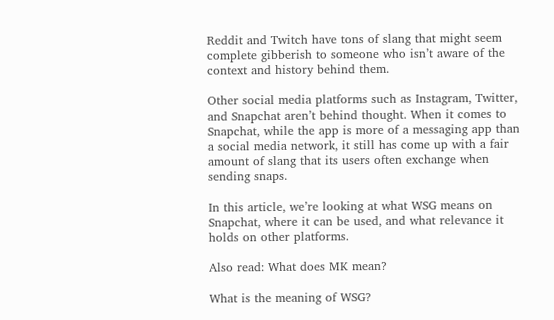Reddit and Twitch have tons of slang that might seem complete gibberish to someone who isn’t aware of the context and history behind them.

Other social media platforms such as Instagram, Twitter, and Snapchat aren’t behind thought. When it comes to Snapchat, while the app is more of a messaging app than a social media network, it still has come up with a fair amount of slang that its users often exchange when sending snaps.

In this article, we’re looking at what WSG means on Snapchat, where it can be used, and what relevance it holds on other platforms.

Also read: What does MK mean?

What is the meaning of WSG?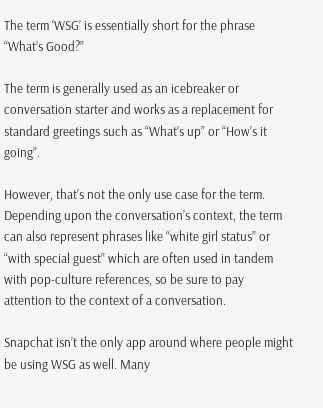The term ‘WSG’ is essentially short for the phrase “What’s Good?”

The term is generally used as an icebreaker or conversation starter and works as a replacement for standard greetings such as “What’s up” or “How’s it going”.

However, that’s not the only use case for the term. Depending upon the conversation’s context, the term can also represent phrases like “white girl status” or “with special guest” which are often used in tandem with pop-culture references, so be sure to pay attention to the context of a conversation.

Snapchat isn’t the only app around where people might be using WSG as well. Many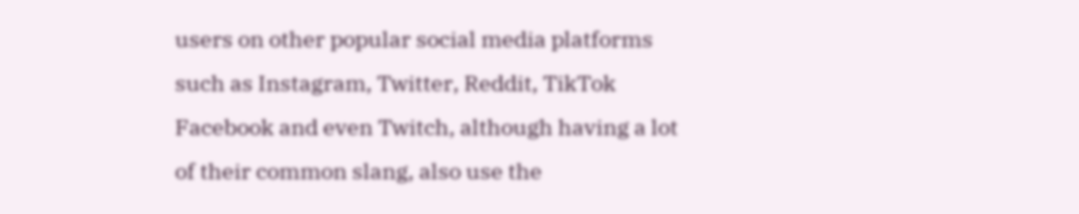users on other popular social media platforms such as Instagram, Twitter, Reddit, TikTok Facebook and even Twitch, although having a lot of their common slang, also use the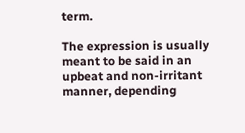term.

The expression is usually meant to be said in an upbeat and non-irritant manner, depending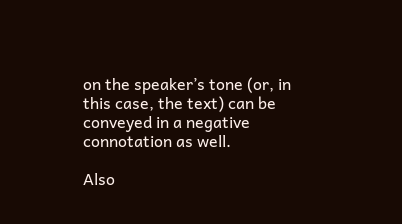on the speaker’s tone (or, in this case, the text) can be conveyed in a negative connotation as well.

Also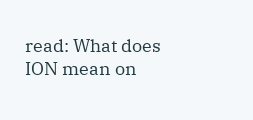read: What does ION mean on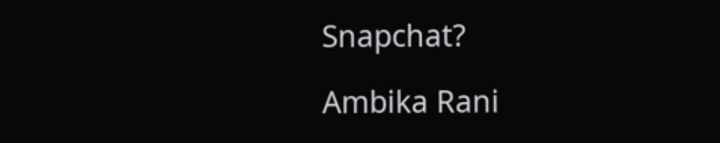Snapchat?

Ambika Rani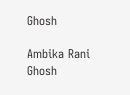Ghosh

Ambika Rani Ghosh